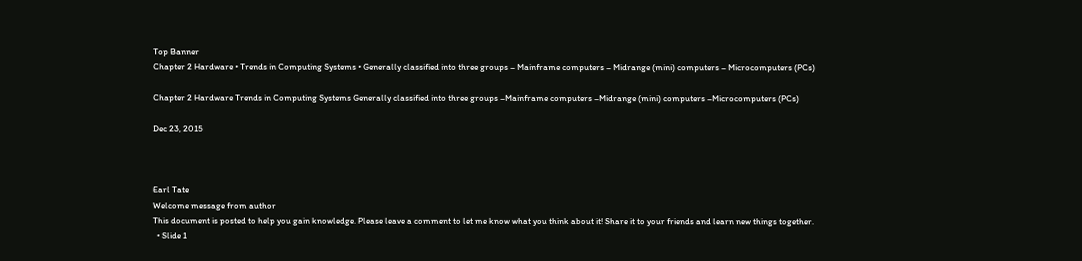Top Banner
Chapter 2 Hardware • Trends in Computing Systems • Generally classified into three groups – Mainframe computers – Midrange (mini) computers – Microcomputers (PCs)

Chapter 2 Hardware Trends in Computing Systems Generally classified into three groups –Mainframe computers –Midrange (mini) computers –Microcomputers (PCs)

Dec 23, 2015



Earl Tate
Welcome message from author
This document is posted to help you gain knowledge. Please leave a comment to let me know what you think about it! Share it to your friends and learn new things together.
  • Slide 1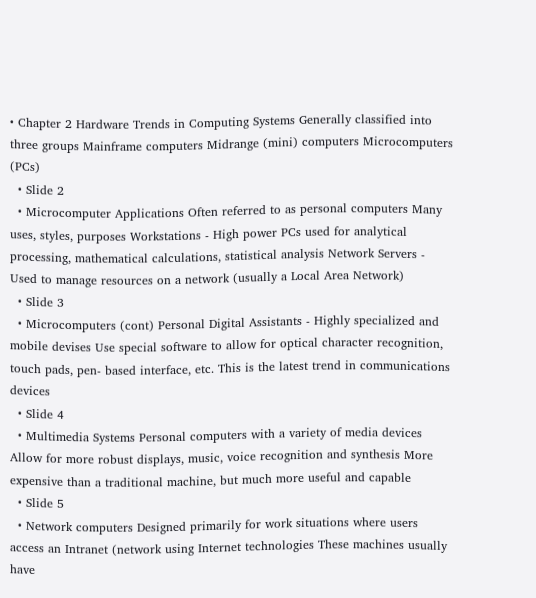• Chapter 2 Hardware Trends in Computing Systems Generally classified into three groups Mainframe computers Midrange (mini) computers Microcomputers (PCs)
  • Slide 2
  • Microcomputer Applications Often referred to as personal computers Many uses, styles, purposes Workstations - High power PCs used for analytical processing, mathematical calculations, statistical analysis Network Servers - Used to manage resources on a network (usually a Local Area Network)
  • Slide 3
  • Microcomputers (cont) Personal Digital Assistants - Highly specialized and mobile devises Use special software to allow for optical character recognition, touch pads, pen- based interface, etc. This is the latest trend in communications devices
  • Slide 4
  • Multimedia Systems Personal computers with a variety of media devices Allow for more robust displays, music, voice recognition and synthesis More expensive than a traditional machine, but much more useful and capable
  • Slide 5
  • Network computers Designed primarily for work situations where users access an Intranet (network using Internet technologies These machines usually have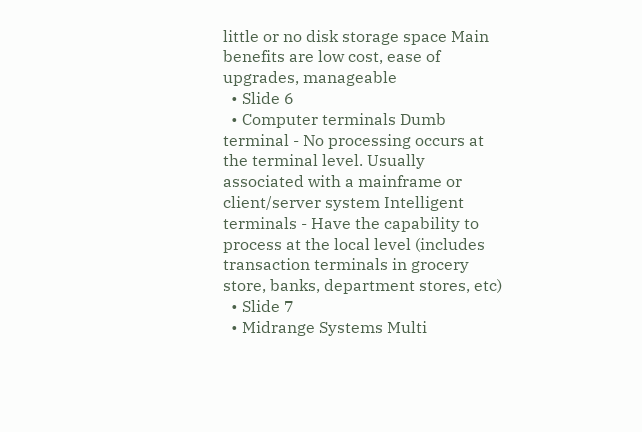little or no disk storage space Main benefits are low cost, ease of upgrades, manageable
  • Slide 6
  • Computer terminals Dumb terminal - No processing occurs at the terminal level. Usually associated with a mainframe or client/server system Intelligent terminals - Have the capability to process at the local level (includes transaction terminals in grocery store, banks, department stores, etc)
  • Slide 7
  • Midrange Systems Multi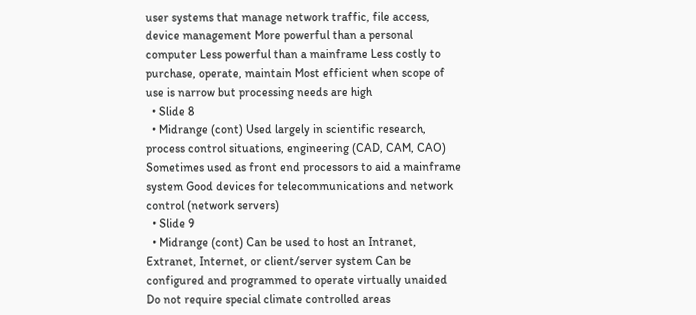user systems that manage network traffic, file access, device management More powerful than a personal computer Less powerful than a mainframe Less costly to purchase, operate, maintain Most efficient when scope of use is narrow but processing needs are high
  • Slide 8
  • Midrange (cont) Used largely in scientific research, process control situations, engineering (CAD, CAM, CAO) Sometimes used as front end processors to aid a mainframe system Good devices for telecommunications and network control (network servers)
  • Slide 9
  • Midrange (cont) Can be used to host an Intranet, Extranet, Internet, or client/server system Can be configured and programmed to operate virtually unaided Do not require special climate controlled areas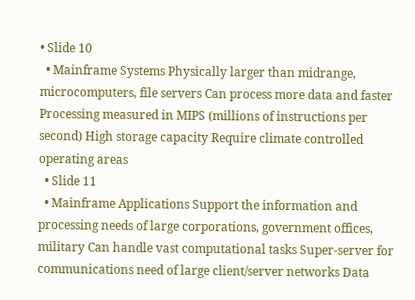• Slide 10
  • Mainframe Systems Physically larger than midrange, microcomputers, file servers Can process more data and faster Processing measured in MIPS (millions of instructions per second) High storage capacity Require climate controlled operating areas
  • Slide 11
  • Mainframe Applications Support the information and processing needs of large corporations, government offices, military Can handle vast computational tasks Super-server for communications need of large client/server networks Data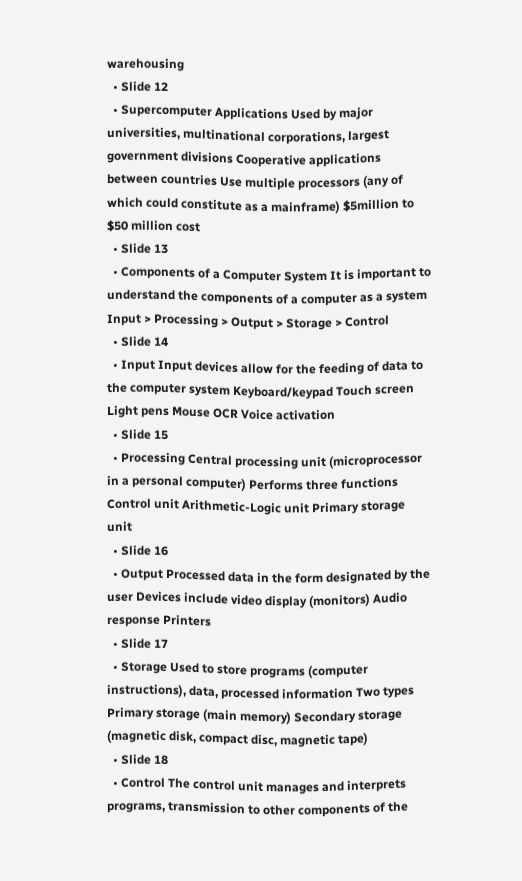warehousing
  • Slide 12
  • Supercomputer Applications Used by major universities, multinational corporations, largest government divisions Cooperative applications between countries Use multiple processors (any of which could constitute as a mainframe) $5million to $50 million cost
  • Slide 13
  • Components of a Computer System It is important to understand the components of a computer as a system Input > Processing > Output > Storage > Control
  • Slide 14
  • Input Input devices allow for the feeding of data to the computer system Keyboard/keypad Touch screen Light pens Mouse OCR Voice activation
  • Slide 15
  • Processing Central processing unit (microprocessor in a personal computer) Performs three functions Control unit Arithmetic-Logic unit Primary storage unit
  • Slide 16
  • Output Processed data in the form designated by the user Devices include video display (monitors) Audio response Printers
  • Slide 17
  • Storage Used to store programs (computer instructions), data, processed information Two types Primary storage (main memory) Secondary storage (magnetic disk, compact disc, magnetic tape)
  • Slide 18
  • Control The control unit manages and interprets programs, transmission to other components of the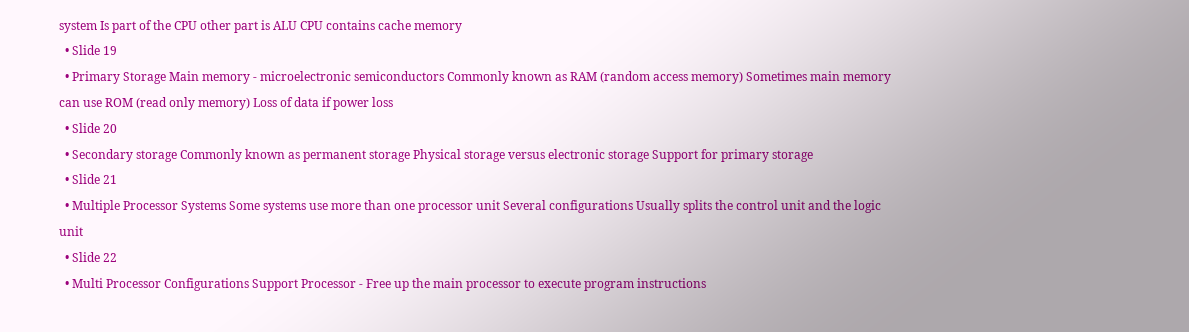system Is part of the CPU other part is ALU CPU contains cache memory
  • Slide 19
  • Primary Storage Main memory - microelectronic semiconductors Commonly known as RAM (random access memory) Sometimes main memory can use ROM (read only memory) Loss of data if power loss
  • Slide 20
  • Secondary storage Commonly known as permanent storage Physical storage versus electronic storage Support for primary storage
  • Slide 21
  • Multiple Processor Systems Some systems use more than one processor unit Several configurations Usually splits the control unit and the logic unit
  • Slide 22
  • Multi Processor Configurations Support Processor - Free up the main processor to execute program instructions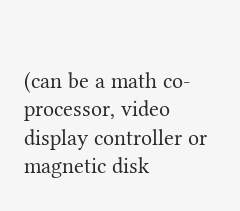(can be a math co-processor, video display controller or magnetic disk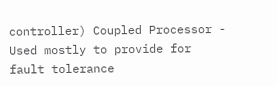controller) Coupled Processor - Used mostly to provide for fault tolerance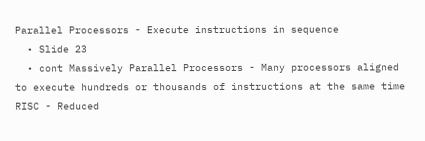Parallel Processors - Execute instructions in sequence
  • Slide 23
  • cont Massively Parallel Processors - Many processors aligned to execute hundreds or thousands of instructions at the same time RISC - Reduced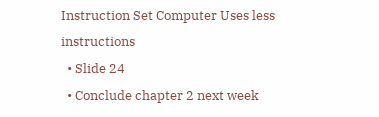Instruction Set Computer Uses less instructions
  • Slide 24
  • Conclude chapter 2 next week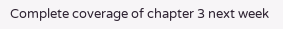Complete coverage of chapter 3 next week